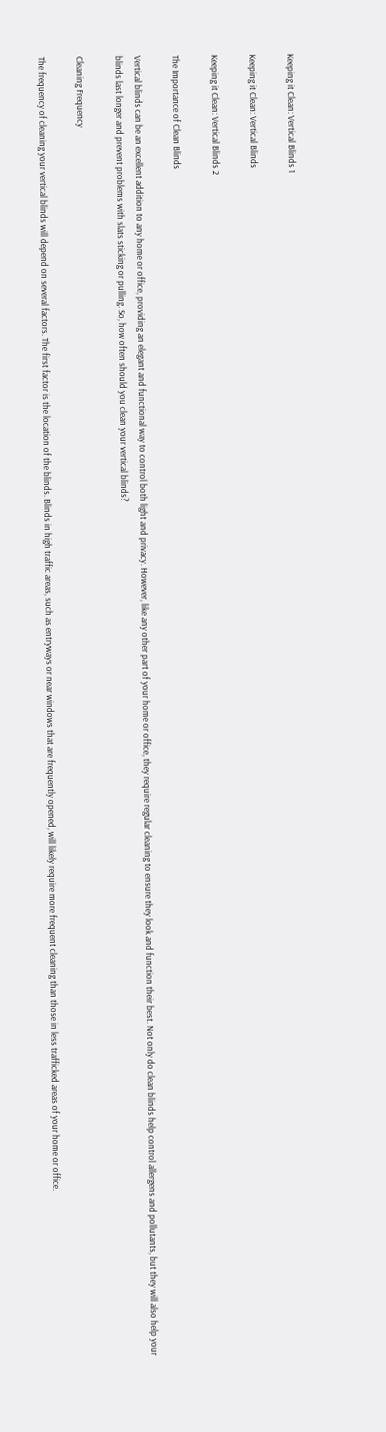Keeping it Clean: Vertical Blinds 1

Keeping it Clean: Vertical Blinds

Keeping it Clean: Vertical Blinds 2

The Importance of Clean Blinds

Vertical blinds can be an excellent addition to any home or office, providing an elegant and functional way to control both light and privacy. However, like any other part of your home or office, they require regular cleaning to ensure they look and function their best. Not only do clean blinds help control allergens and pollutants, but they will also help your blinds last longer and prevent problems with slats sticking or pulling. So, how often should you clean your vertical blinds?

Cleaning Frequency

The frequency of cleaning your vertical blinds will depend on several factors. The first factor is the location of the blinds. Blinds in high traffic areas, such as entryways or near windows that are frequently opened, will likely require more frequent cleaning than those in less trafficked areas of your home or office.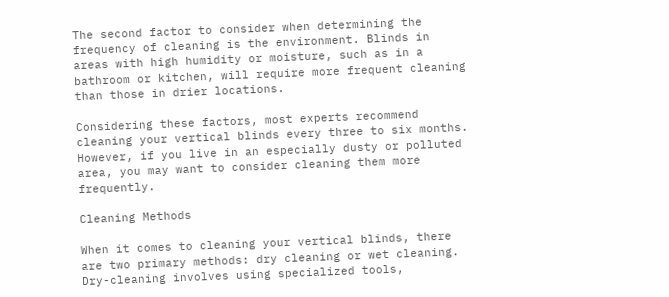The second factor to consider when determining the frequency of cleaning is the environment. Blinds in areas with high humidity or moisture, such as in a bathroom or kitchen, will require more frequent cleaning than those in drier locations.

Considering these factors, most experts recommend cleaning your vertical blinds every three to six months. However, if you live in an especially dusty or polluted area, you may want to consider cleaning them more frequently.

Cleaning Methods

When it comes to cleaning your vertical blinds, there are two primary methods: dry cleaning or wet cleaning. Dry-cleaning involves using specialized tools,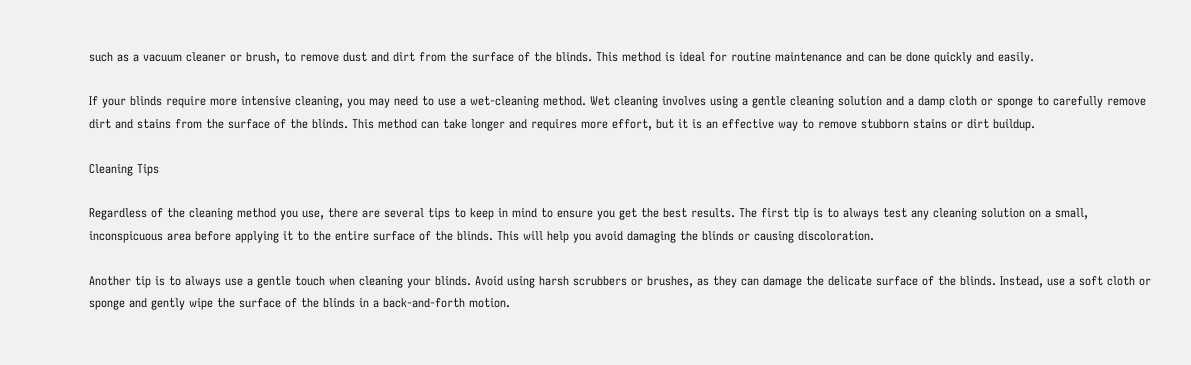such as a vacuum cleaner or brush, to remove dust and dirt from the surface of the blinds. This method is ideal for routine maintenance and can be done quickly and easily.

If your blinds require more intensive cleaning, you may need to use a wet-cleaning method. Wet cleaning involves using a gentle cleaning solution and a damp cloth or sponge to carefully remove dirt and stains from the surface of the blinds. This method can take longer and requires more effort, but it is an effective way to remove stubborn stains or dirt buildup.

Cleaning Tips

Regardless of the cleaning method you use, there are several tips to keep in mind to ensure you get the best results. The first tip is to always test any cleaning solution on a small, inconspicuous area before applying it to the entire surface of the blinds. This will help you avoid damaging the blinds or causing discoloration.

Another tip is to always use a gentle touch when cleaning your blinds. Avoid using harsh scrubbers or brushes, as they can damage the delicate surface of the blinds. Instead, use a soft cloth or sponge and gently wipe the surface of the blinds in a back-and-forth motion.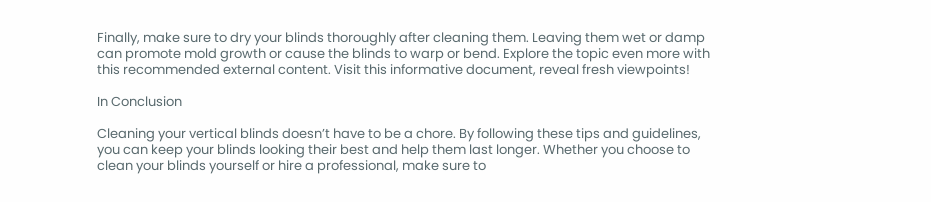Finally, make sure to dry your blinds thoroughly after cleaning them. Leaving them wet or damp can promote mold growth or cause the blinds to warp or bend. Explore the topic even more with this recommended external content. Visit this informative document, reveal fresh viewpoints!

In Conclusion

Cleaning your vertical blinds doesn’t have to be a chore. By following these tips and guidelines, you can keep your blinds looking their best and help them last longer. Whether you choose to clean your blinds yourself or hire a professional, make sure to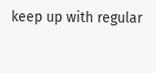keep up with regular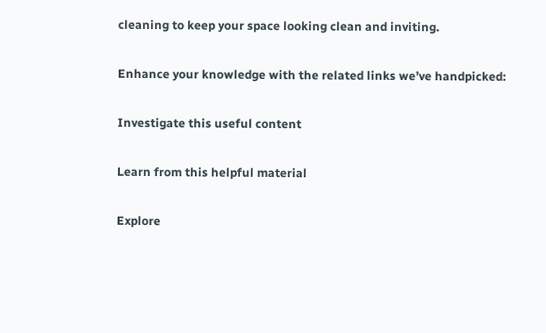cleaning to keep your space looking clean and inviting.

Enhance your knowledge with the related links we’ve handpicked:

Investigate this useful content

Learn from this helpful material

Explore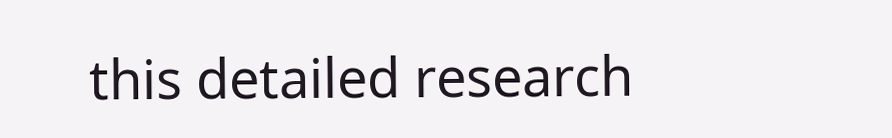this detailed research